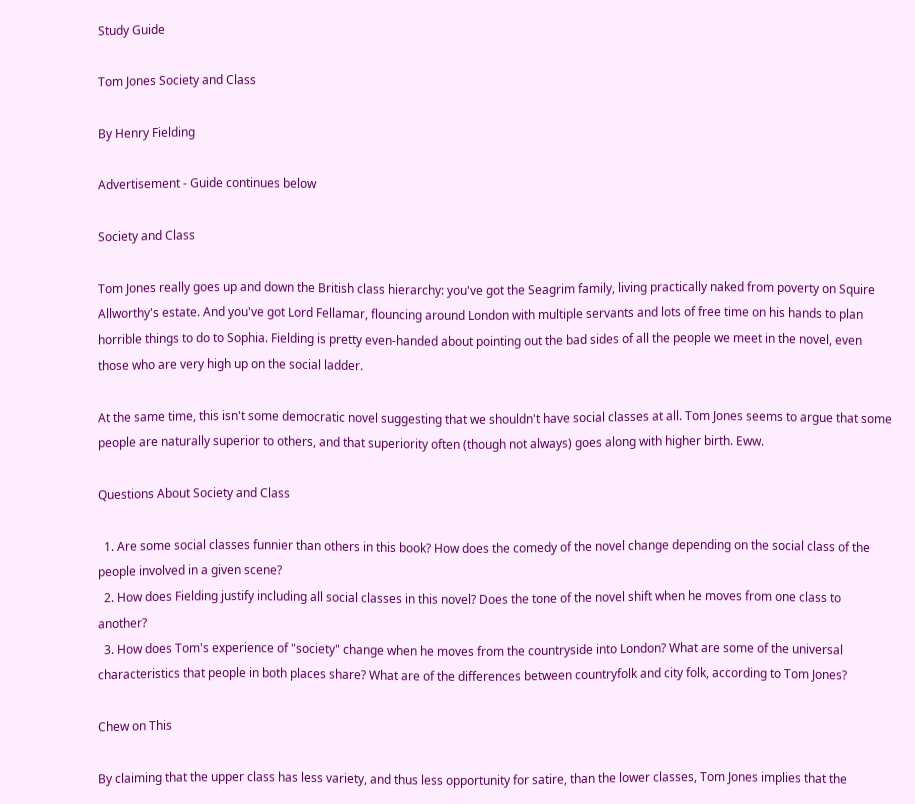Study Guide

Tom Jones Society and Class

By Henry Fielding

Advertisement - Guide continues below

Society and Class

Tom Jones really goes up and down the British class hierarchy: you've got the Seagrim family, living practically naked from poverty on Squire Allworthy's estate. And you've got Lord Fellamar, flouncing around London with multiple servants and lots of free time on his hands to plan horrible things to do to Sophia. Fielding is pretty even-handed about pointing out the bad sides of all the people we meet in the novel, even those who are very high up on the social ladder.

At the same time, this isn't some democratic novel suggesting that we shouldn't have social classes at all. Tom Jones seems to argue that some people are naturally superior to others, and that superiority often (though not always) goes along with higher birth. Eww.

Questions About Society and Class

  1. Are some social classes funnier than others in this book? How does the comedy of the novel change depending on the social class of the people involved in a given scene?
  2. How does Fielding justify including all social classes in this novel? Does the tone of the novel shift when he moves from one class to another?
  3. How does Tom's experience of "society" change when he moves from the countryside into London? What are some of the universal characteristics that people in both places share? What are of the differences between countryfolk and city folk, according to Tom Jones?

Chew on This

By claiming that the upper class has less variety, and thus less opportunity for satire, than the lower classes, Tom Jones implies that the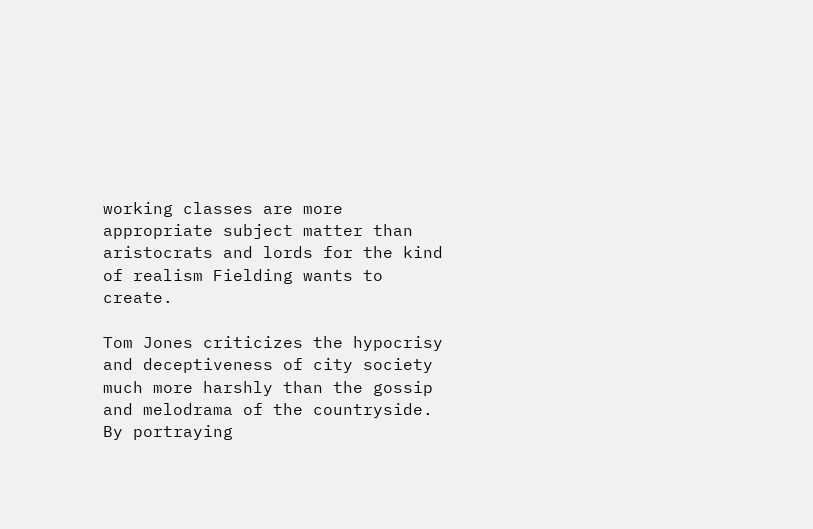working classes are more appropriate subject matter than aristocrats and lords for the kind of realism Fielding wants to create.

Tom Jones criticizes the hypocrisy and deceptiveness of city society much more harshly than the gossip and melodrama of the countryside. By portraying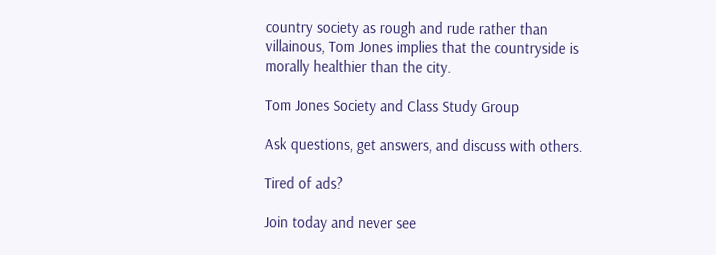country society as rough and rude rather than villainous, Tom Jones implies that the countryside is morally healthier than the city.

Tom Jones Society and Class Study Group

Ask questions, get answers, and discuss with others.

Tired of ads?

Join today and never see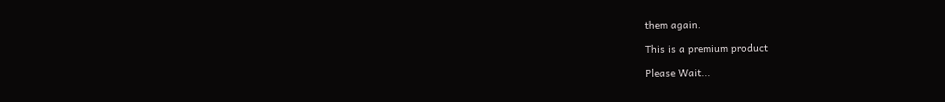them again.

This is a premium product

Please Wait...